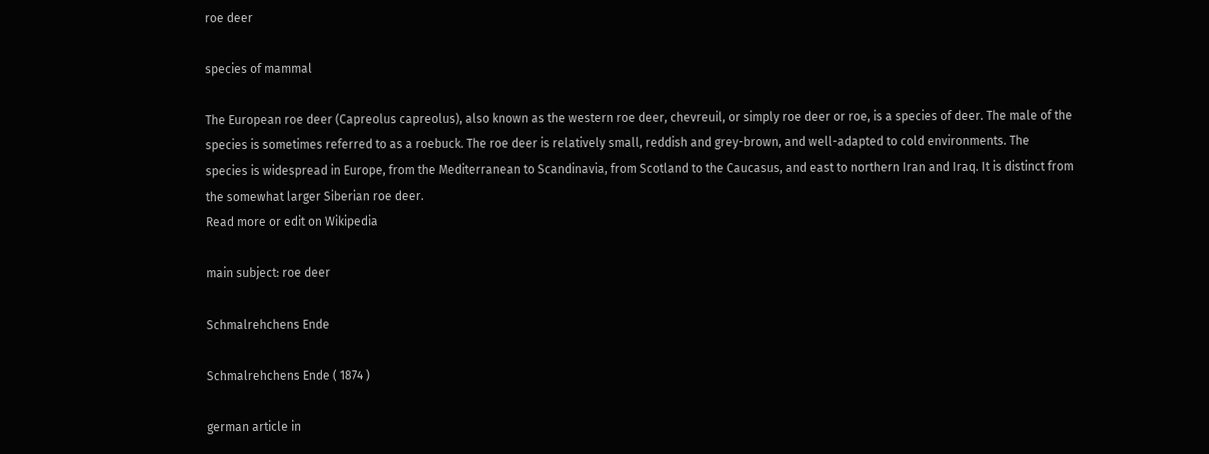roe deer

species of mammal

The European roe deer (Capreolus capreolus), also known as the western roe deer, chevreuil, or simply roe deer or roe, is a species of deer. The male of the species is sometimes referred to as a roebuck. The roe deer is relatively small, reddish and grey-brown, and well-adapted to cold environments. The species is widespread in Europe, from the Mediterranean to Scandinavia, from Scotland to the Caucasus, and east to northern Iran and Iraq. It is distinct from the somewhat larger Siberian roe deer.
Read more or edit on Wikipedia

main subject: roe deer

Schmalrehchens Ende

Schmalrehchens Ende ( 1874 )

german article in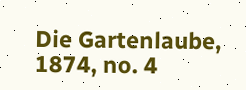Die Gartenlaube, 1874, no. 4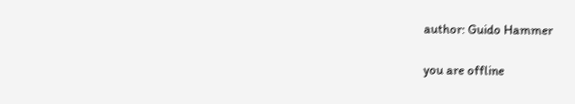author: Guido Hammer

you are offline